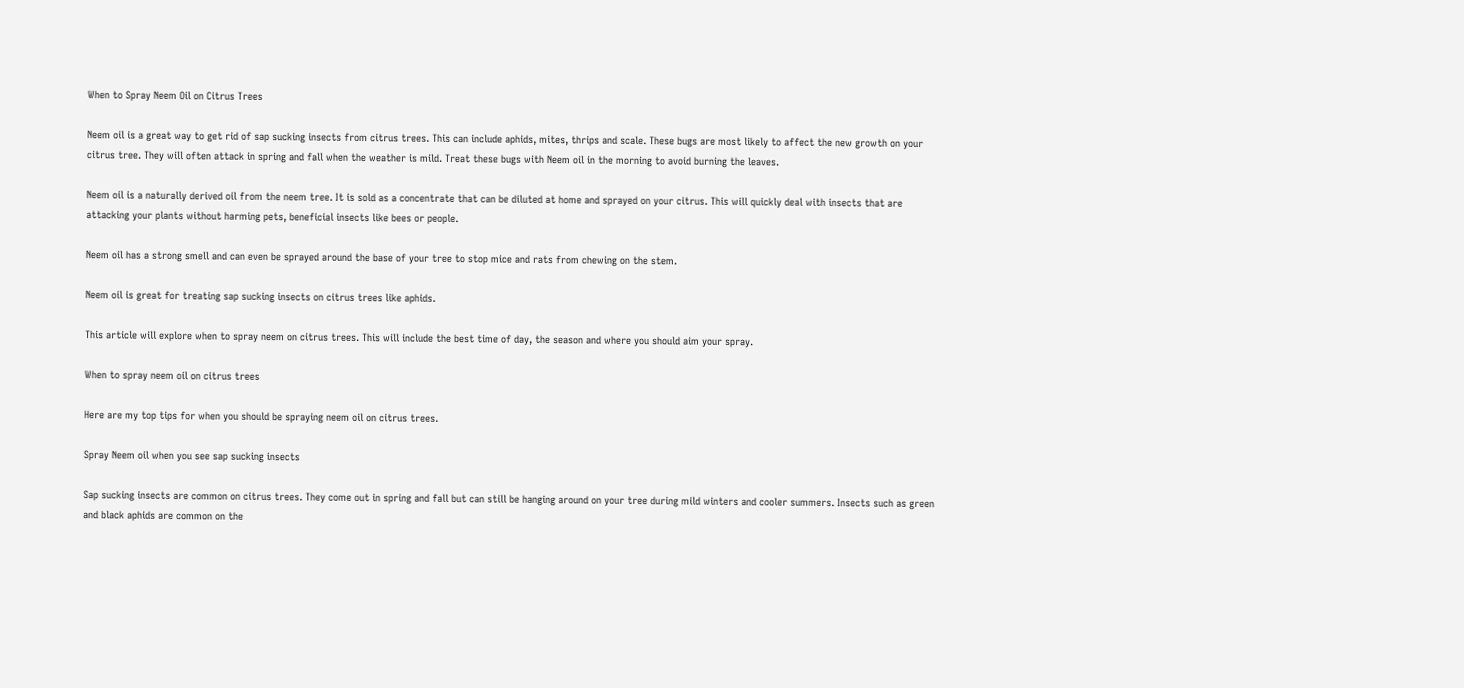When to Spray Neem Oil on Citrus Trees

Neem oil is a great way to get rid of sap sucking insects from citrus trees. This can include aphids, mites, thrips and scale. These bugs are most likely to affect the new growth on your citrus tree. They will often attack in spring and fall when the weather is mild. Treat these bugs with Neem oil in the morning to avoid burning the leaves.

Neem oil is a naturally derived oil from the neem tree. It is sold as a concentrate that can be diluted at home and sprayed on your citrus. This will quickly deal with insects that are attacking your plants without harming pets, beneficial insects like bees or people.

Neem oil has a strong smell and can even be sprayed around the base of your tree to stop mice and rats from chewing on the stem.

Neem oil is great for treating sap sucking insects on citrus trees like aphids.

This article will explore when to spray neem on citrus trees. This will include the best time of day, the season and where you should aim your spray.

When to spray neem oil on citrus trees

Here are my top tips for when you should be spraying neem oil on citrus trees.

Spray Neem oil when you see sap sucking insects

Sap sucking insects are common on citrus trees. They come out in spring and fall but can still be hanging around on your tree during mild winters and cooler summers. Insects such as green and black aphids are common on the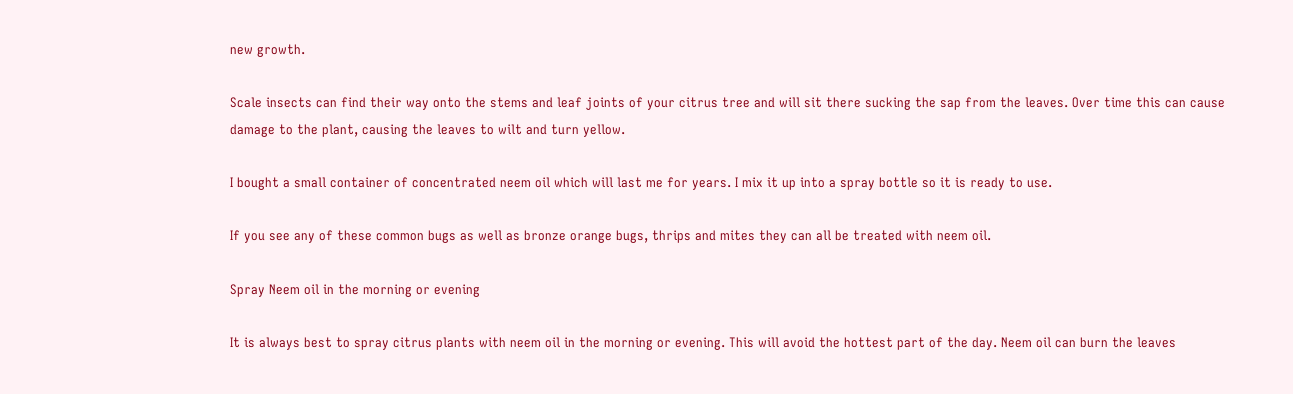new growth.

Scale insects can find their way onto the stems and leaf joints of your citrus tree and will sit there sucking the sap from the leaves. Over time this can cause damage to the plant, causing the leaves to wilt and turn yellow.

I bought a small container of concentrated neem oil which will last me for years. I mix it up into a spray bottle so it is ready to use.

If you see any of these common bugs as well as bronze orange bugs, thrips and mites they can all be treated with neem oil.

Spray Neem oil in the morning or evening

It is always best to spray citrus plants with neem oil in the morning or evening. This will avoid the hottest part of the day. Neem oil can burn the leaves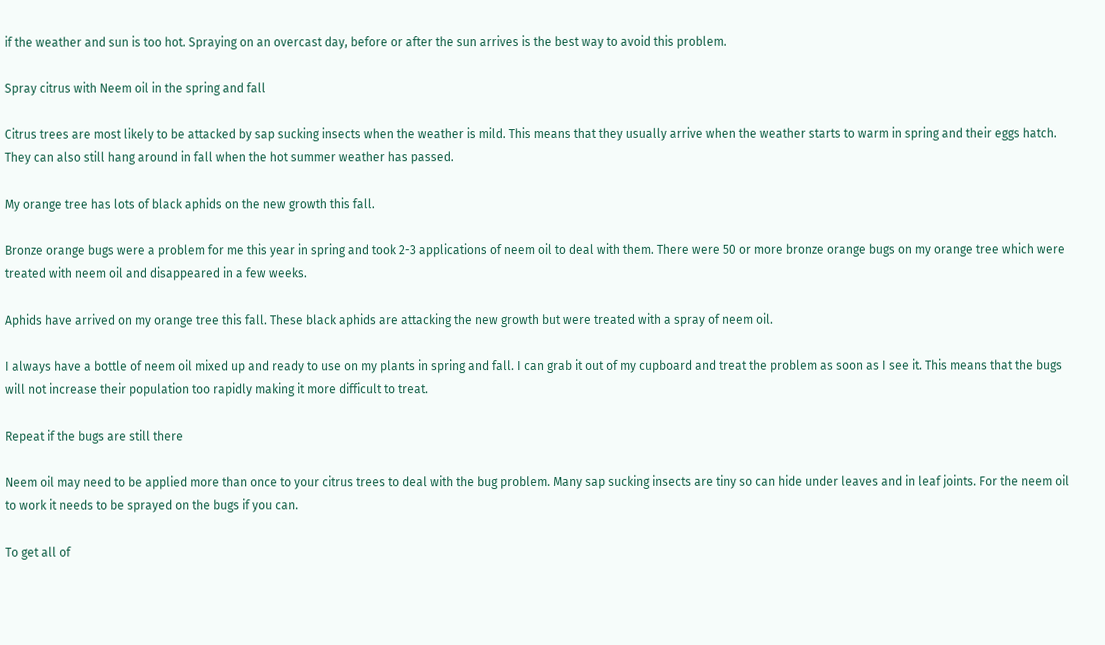if the weather and sun is too hot. Spraying on an overcast day, before or after the sun arrives is the best way to avoid this problem.

Spray citrus with Neem oil in the spring and fall

Citrus trees are most likely to be attacked by sap sucking insects when the weather is mild. This means that they usually arrive when the weather starts to warm in spring and their eggs hatch. They can also still hang around in fall when the hot summer weather has passed.

My orange tree has lots of black aphids on the new growth this fall.

Bronze orange bugs were a problem for me this year in spring and took 2-3 applications of neem oil to deal with them. There were 50 or more bronze orange bugs on my orange tree which were treated with neem oil and disappeared in a few weeks.

Aphids have arrived on my orange tree this fall. These black aphids are attacking the new growth but were treated with a spray of neem oil.

I always have a bottle of neem oil mixed up and ready to use on my plants in spring and fall. I can grab it out of my cupboard and treat the problem as soon as I see it. This means that the bugs will not increase their population too rapidly making it more difficult to treat.

Repeat if the bugs are still there

Neem oil may need to be applied more than once to your citrus trees to deal with the bug problem. Many sap sucking insects are tiny so can hide under leaves and in leaf joints. For the neem oil to work it needs to be sprayed on the bugs if you can.

To get all of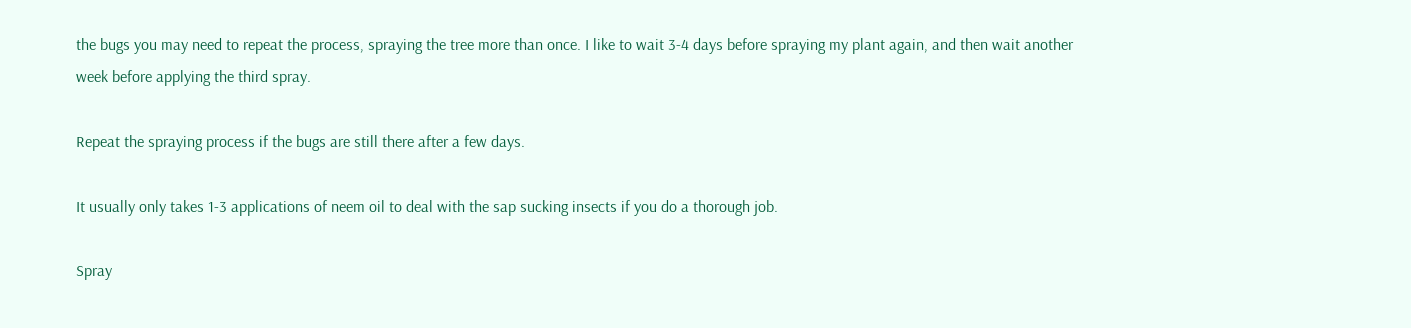the bugs you may need to repeat the process, spraying the tree more than once. I like to wait 3-4 days before spraying my plant again, and then wait another week before applying the third spray.

Repeat the spraying process if the bugs are still there after a few days.

It usually only takes 1-3 applications of neem oil to deal with the sap sucking insects if you do a thorough job.

Spray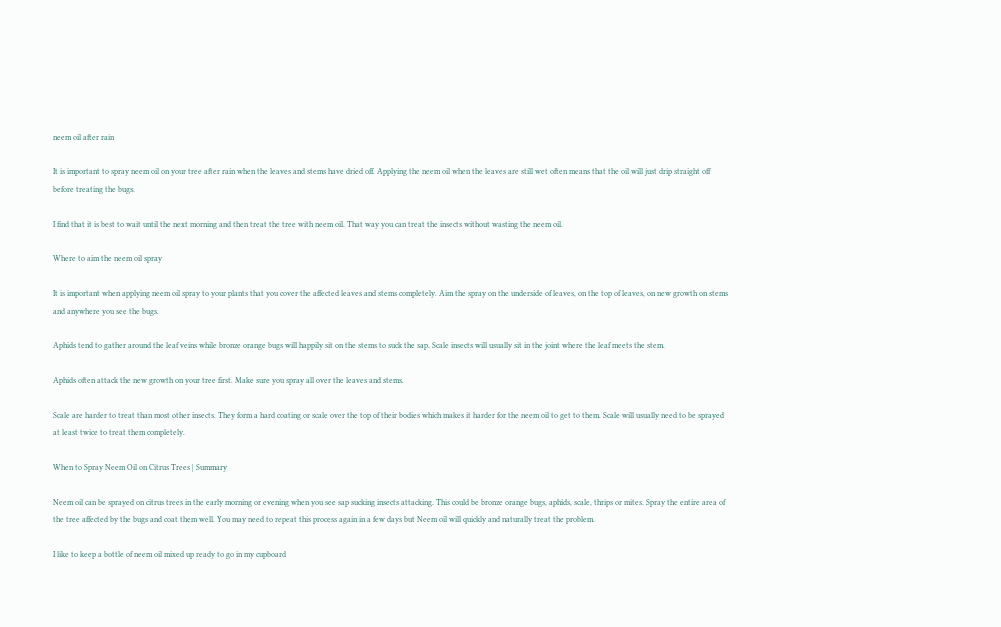neem oil after rain

It is important to spray neem oil on your tree after rain when the leaves and stems have dried off. Applying the neem oil when the leaves are still wet often means that the oil will just drip straight off before treating the bugs.

I find that it is best to wait until the next morning and then treat the tree with neem oil. That way you can treat the insects without wasting the neem oil.

Where to aim the neem oil spray

It is important when applying neem oil spray to your plants that you cover the affected leaves and stems completely. Aim the spray on the underside of leaves, on the top of leaves, on new growth on stems and anywhere you see the bugs.

Aphids tend to gather around the leaf veins while bronze orange bugs will happily sit on the stems to suck the sap. Scale insects will usually sit in the joint where the leaf meets the stem.

Aphids often attack the new growth on your tree first. Make sure you spray all over the leaves and stems.

Scale are harder to treat than most other insects. They form a hard coating or scale over the top of their bodies which makes it harder for the neem oil to get to them. Scale will usually need to be sprayed at least twice to treat them completely.

When to Spray Neem Oil on Citrus Trees | Summary

Neem oil can be sprayed on citrus trees in the early morning or evening when you see sap sucking insects attacking. This could be bronze orange bugs, aphids, scale, thrips or mites. Spray the entire area of the tree affected by the bugs and coat them well. You may need to repeat this process again in a few days but Neem oil will quickly and naturally treat the problem.

I like to keep a bottle of neem oil mixed up ready to go in my cupboard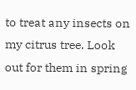to treat any insects on my citrus tree. Look out for them in spring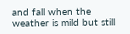and fall when the weather is mild but still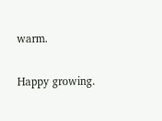warm.

Happy growing.